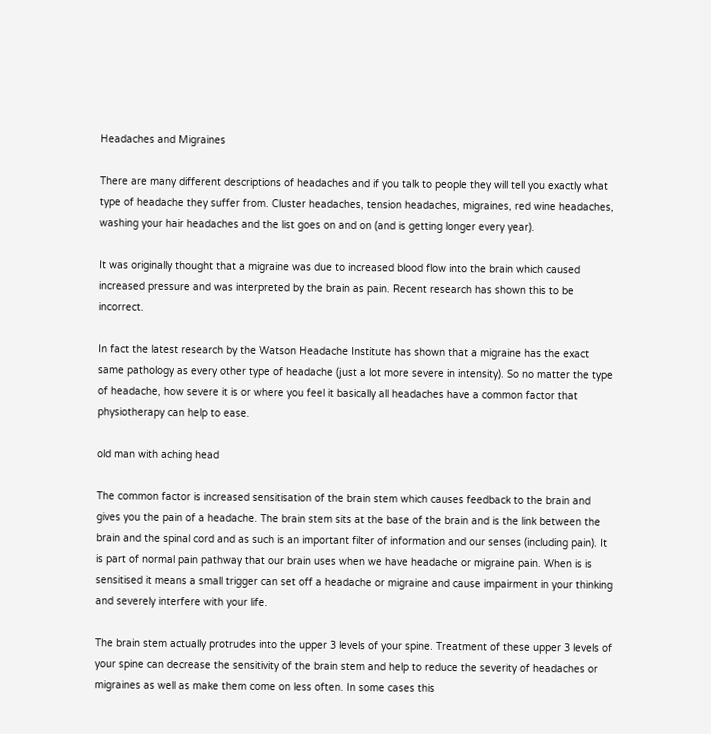Headaches and Migraines

There are many different descriptions of headaches and if you talk to people they will tell you exactly what type of headache they suffer from. Cluster headaches, tension headaches, migraines, red wine headaches, washing your hair headaches and the list goes on and on (and is getting longer every year).

It was originally thought that a migraine was due to increased blood flow into the brain which caused increased pressure and was interpreted by the brain as pain. Recent research has shown this to be incorrect.

In fact the latest research by the Watson Headache Institute has shown that a migraine has the exact same pathology as every other type of headache (just a lot more severe in intensity). So no matter the type of headache, how severe it is or where you feel it basically all headaches have a common factor that physiotherapy can help to ease.

old man with aching head

The common factor is increased sensitisation of the brain stem which causes feedback to the brain and gives you the pain of a headache. The brain stem sits at the base of the brain and is the link between the brain and the spinal cord and as such is an important filter of information and our senses (including pain). It is part of normal pain pathway that our brain uses when we have headache or migraine pain. When is is sensitised it means a small trigger can set off a headache or migraine and cause impairment in your thinking and severely interfere with your life.

The brain stem actually protrudes into the upper 3 levels of your spine. Treatment of these upper 3 levels of your spine can decrease the sensitivity of the brain stem and help to reduce the severity of headaches or migraines as well as make them come on less often. In some cases this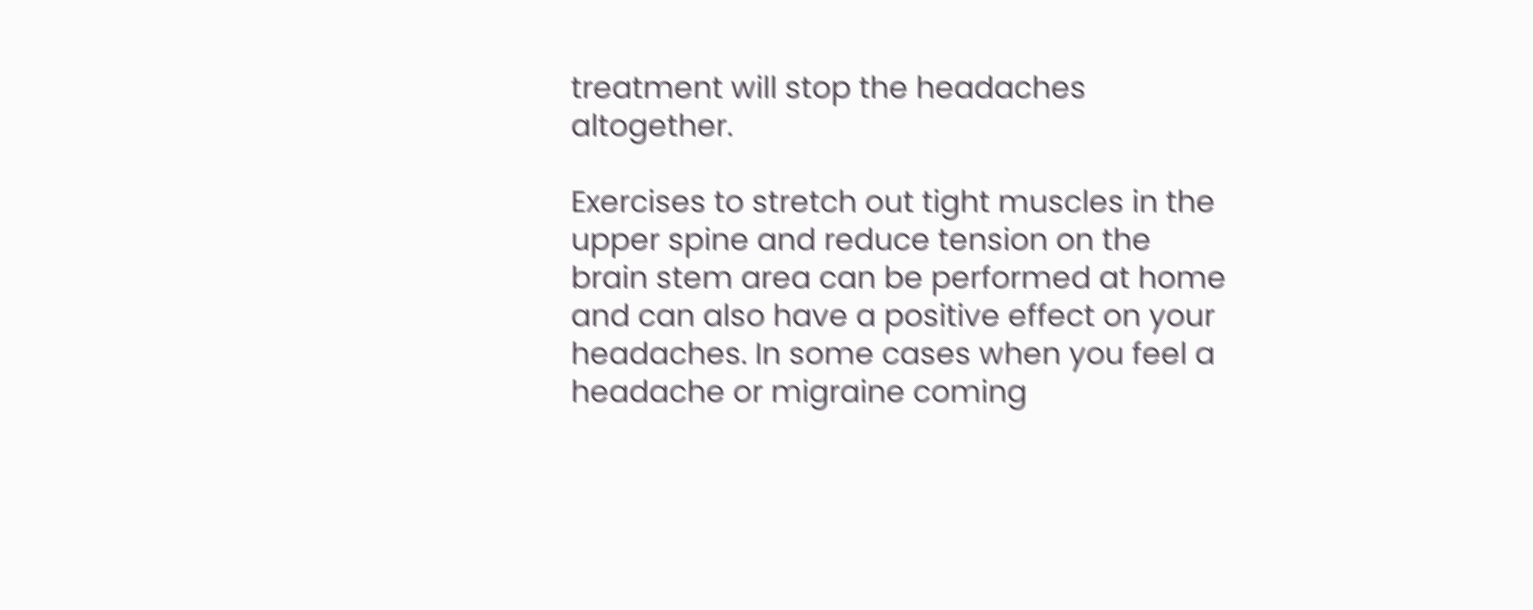treatment will stop the headaches altogether.

Exercises to stretch out tight muscles in the upper spine and reduce tension on the brain stem area can be performed at home and can also have a positive effect on your headaches. In some cases when you feel a headache or migraine coming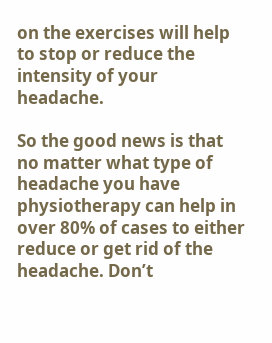on the exercises will help to stop or reduce the intensity of your headache.

So the good news is that no matter what type of headache you have physiotherapy can help in over 80% of cases to either reduce or get rid of the headache. Don’t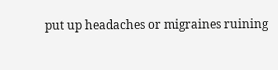put up headaches or migraines ruining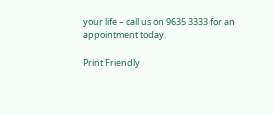your life – call us on 9635 3333 for an appointment today.

Print Friendly